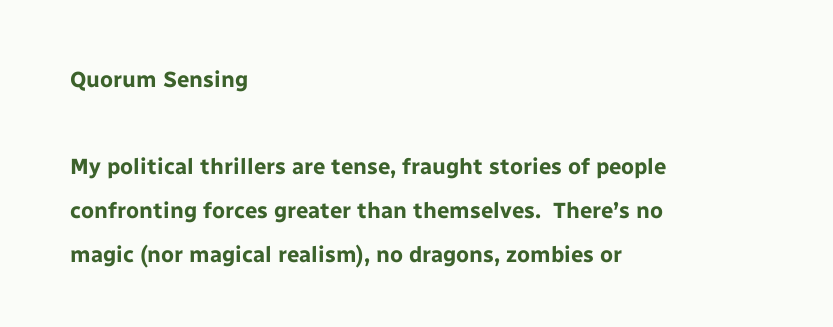Quorum Sensing

My political thrillers are tense, fraught stories of people confronting forces greater than themselves.  There’s no magic (nor magical realism), no dragons, zombies or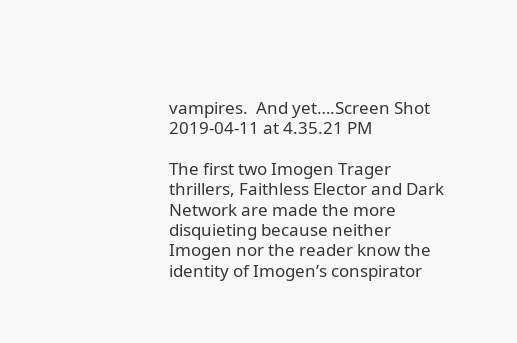vampires.  And yet….Screen Shot 2019-04-11 at 4.35.21 PM

The first two Imogen Trager thrillers, Faithless Elector and Dark Network are made the more disquieting because neither Imogen nor the reader know the identity of Imogen’s conspirator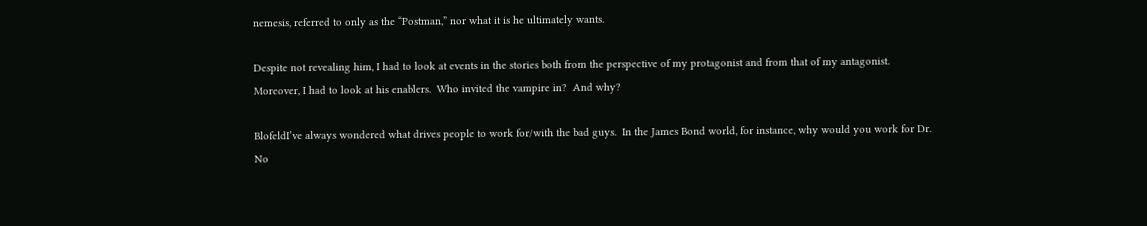nemesis, referred to only as the “Postman,” nor what it is he ultimately wants.

Despite not revealing him, I had to look at events in the stories both from the perspective of my protagonist and from that of my antagonist. Moreover, I had to look at his enablers.  Who invited the vampire in?  And why?

BlofeldI’ve always wondered what drives people to work for/with the bad guys.  In the James Bond world, for instance, why would you work for Dr. No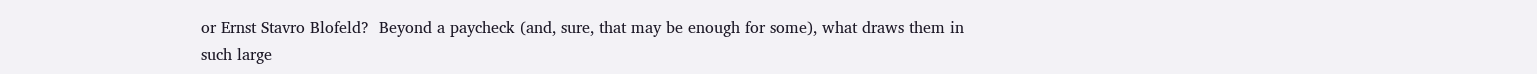or Ernst Stavro Blofeld?  Beyond a paycheck (and, sure, that may be enough for some), what draws them in such large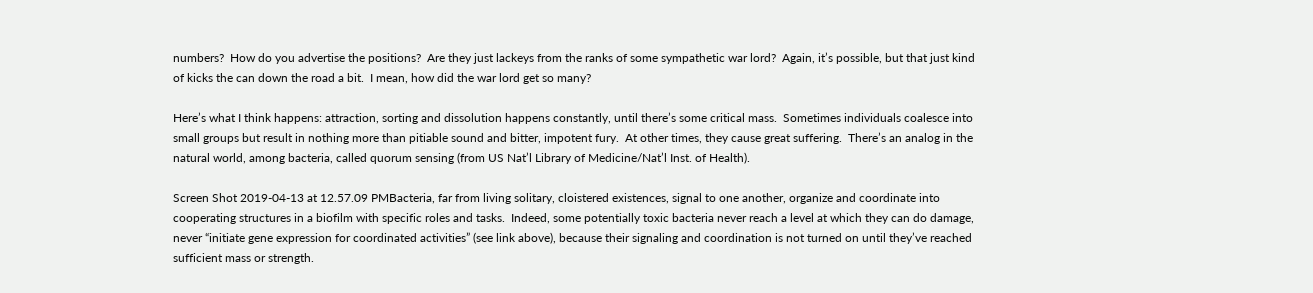numbers?  How do you advertise the positions?  Are they just lackeys from the ranks of some sympathetic war lord?  Again, it’s possible, but that just kind of kicks the can down the road a bit.  I mean, how did the war lord get so many?

Here’s what I think happens: attraction, sorting and dissolution happens constantly, until there’s some critical mass.  Sometimes individuals coalesce into small groups but result in nothing more than pitiable sound and bitter, impotent fury.  At other times, they cause great suffering.  There’s an analog in the natural world, among bacteria, called quorum sensing (from US Nat’l Library of Medicine/Nat’l Inst. of Health).

Screen Shot 2019-04-13 at 12.57.09 PMBacteria, far from living solitary, cloistered existences, signal to one another, organize and coordinate into cooperating structures in a biofilm with specific roles and tasks.  Indeed, some potentially toxic bacteria never reach a level at which they can do damage, never “initiate gene expression for coordinated activities” (see link above), because their signaling and coordination is not turned on until they’ve reached sufficient mass or strength.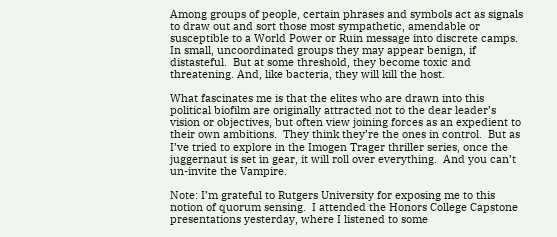Among groups of people, certain phrases and symbols act as signals to draw out and sort those most sympathetic, amendable or susceptible to a World Power or Ruin message into discrete camps.  In small, uncoordinated groups they may appear benign, if distasteful.  But at some threshold, they become toxic and threatening. And, like bacteria, they will kill the host.

What fascinates me is that the elites who are drawn into this political biofilm are originally attracted not to the dear leader’s vision or objectives, but often view joining forces as an expedient to their own ambitions.  They think they’re the ones in control.  But as I’ve tried to explore in the Imogen Trager thriller series, once the juggernaut is set in gear, it will roll over everything.  And you can’t un-invite the Vampire.

Note: I’m grateful to Rutgers University for exposing me to this notion of quorum sensing.  I attended the Honors College Capstone presentations yesterday, where I listened to some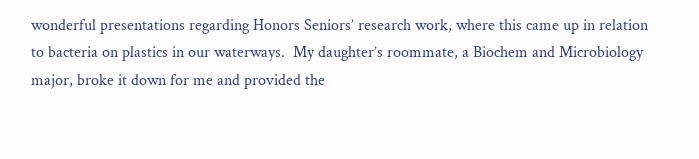wonderful presentations regarding Honors Seniors’ research work, where this came up in relation to bacteria on plastics in our waterways.  My daughter’s roommate, a Biochem and Microbiology major, broke it down for me and provided the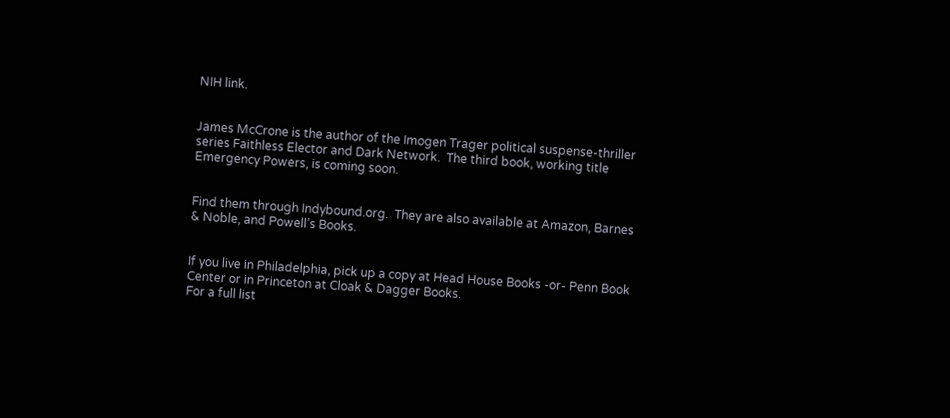NIH link.


James McCrone is the author of the Imogen Trager political suspense-thriller series Faithless Elector and Dark Network.  The third book, working title Emergency Powers, is coming soon.


Find them through Indybound.org.  They are also available at Amazon, Barnes & Noble, and Powell’s Books.


If you live in Philadelphia, pick up a copy at Head House Books -or- Penn Book Center or in Princeton at Cloak & Dagger Books.
For a full list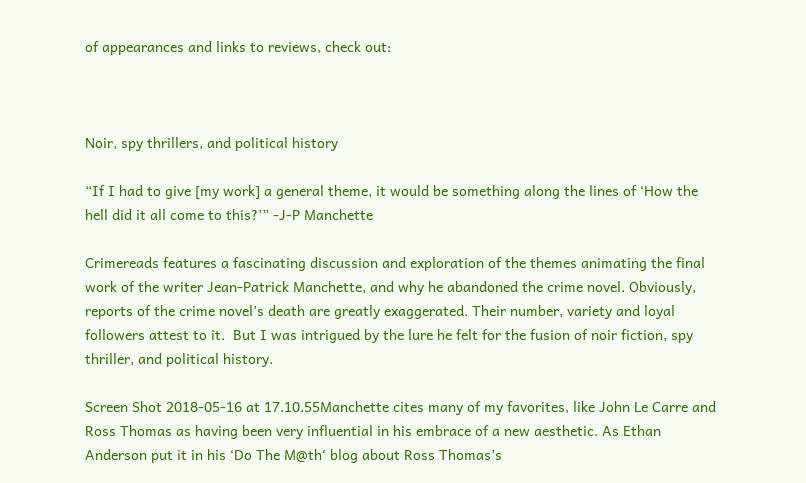of appearances and links to reviews, check out:



Noir, spy thrillers, and political history

“If I had to give [my work] a general theme, it would be something along the lines of ‘How the hell did it all come to this?’” -J-P Manchette

Crimereads features a fascinating discussion and exploration of the themes animating the final work of the writer Jean-Patrick Manchette, and why he abandoned the crime novel. Obviously, reports of the crime novel’s death are greatly exaggerated. Their number, variety and loyal followers attest to it.  But I was intrigued by the lure he felt for the fusion of noir fiction, spy thriller, and political history.

Screen Shot 2018-05-16 at 17.10.55Manchette cites many of my favorites, like John Le Carre and Ross Thomas as having been very influential in his embrace of a new aesthetic. As Ethan Anderson put it in his ‘Do The M@th‘ blog about Ross Thomas’s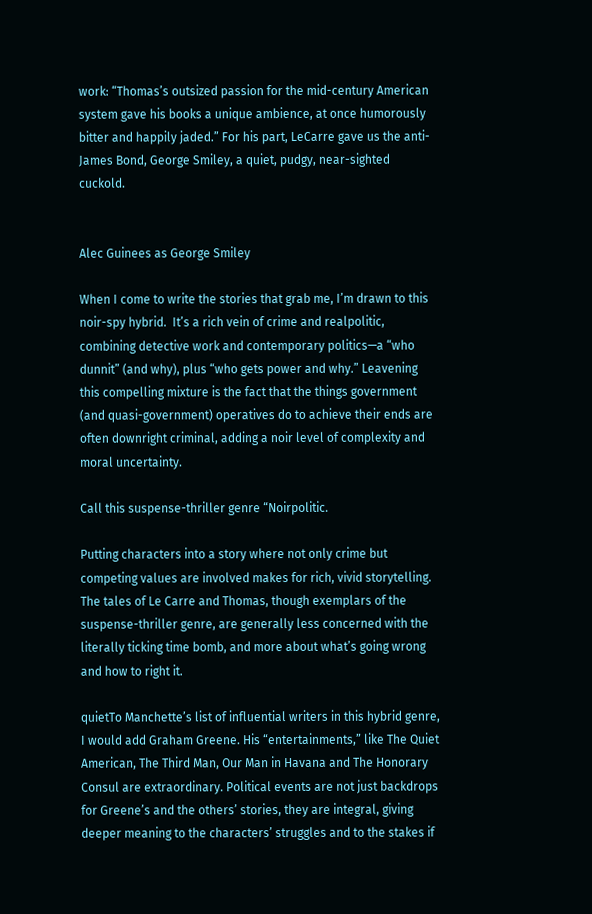work: “Thomas’s outsized passion for the mid-century American system gave his books a unique ambience, at once humorously bitter and happily jaded.” For his part, LeCarre gave us the anti-James Bond, George Smiley, a quiet, pudgy, near-sighted cuckold.


Alec Guinees as George Smiley

When I come to write the stories that grab me, I’m drawn to this noir-spy hybrid.  It’s a rich vein of crime and realpolitic, combining detective work and contemporary politics—a “who dunnit” (and why), plus “who gets power and why.” Leavening this compelling mixture is the fact that the things government (and quasi-government) operatives do to achieve their ends are often downright criminal, adding a noir level of complexity and moral uncertainty.

Call this suspense-thriller genre “Noirpolitic.

Putting characters into a story where not only crime but competing values are involved makes for rich, vivid storytelling. The tales of Le Carre and Thomas, though exemplars of the suspense-thriller genre, are generally less concerned with the literally ticking time bomb, and more about what’s going wrong and how to right it.

quietTo Manchette’s list of influential writers in this hybrid genre, I would add Graham Greene. His “entertainments,” like The Quiet American, The Third Man, Our Man in Havana and The Honorary Consul are extraordinary. Political events are not just backdrops for Greene’s and the others’ stories, they are integral, giving deeper meaning to the characters’ struggles and to the stakes if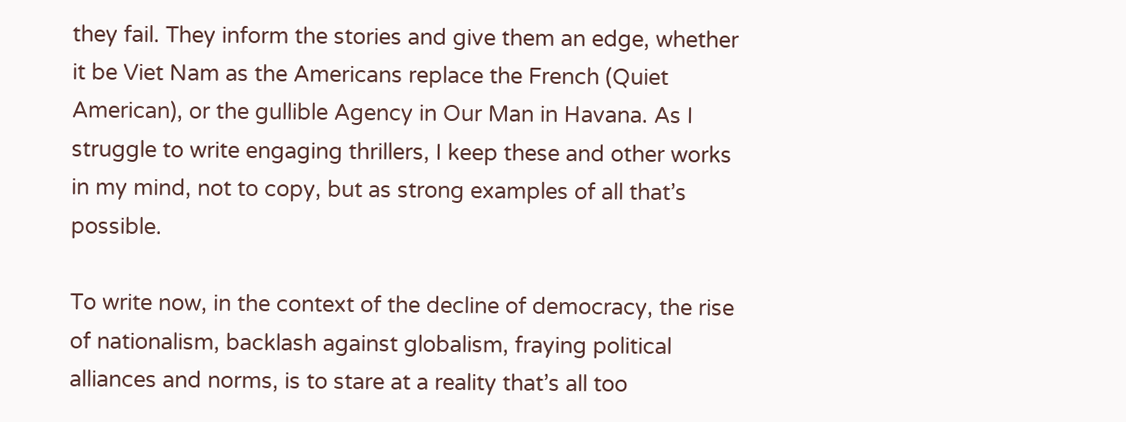they fail. They inform the stories and give them an edge, whether it be Viet Nam as the Americans replace the French (Quiet American), or the gullible Agency in Our Man in Havana. As I struggle to write engaging thrillers, I keep these and other works in my mind, not to copy, but as strong examples of all that’s possible.

To write now, in the context of the decline of democracy, the rise of nationalism, backlash against globalism, fraying political alliances and norms, is to stare at a reality that’s all too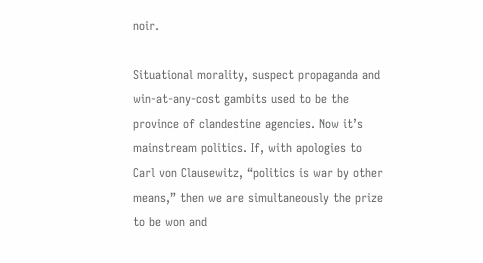noir.

Situational morality, suspect propaganda and win-at-any-cost gambits used to be the province of clandestine agencies. Now it’s mainstream politics. If, with apologies to Carl von Clausewitz, “politics is war by other means,” then we are simultaneously the prize to be won and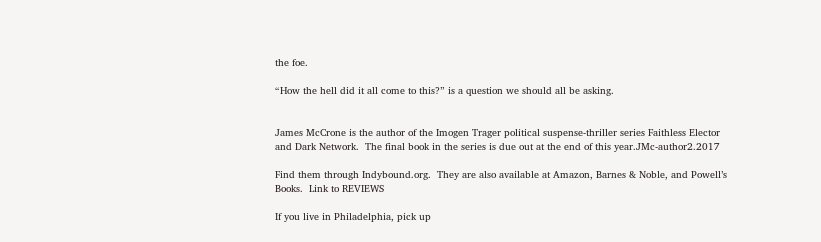the foe.

“How the hell did it all come to this?” is a question we should all be asking.


James McCrone is the author of the Imogen Trager political suspense-thriller series Faithless Elector and Dark Network.  The final book in the series is due out at the end of this year.JMc-author2.2017

Find them through Indybound.org.  They are also available at Amazon, Barnes & Noble, and Powell’s Books.  Link to REVIEWS

If you live in Philadelphia, pick up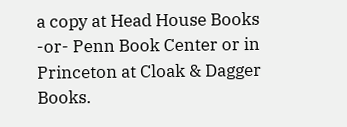a copy at Head House Books -or- Penn Book Center or in Princeton at Cloak & Dagger Books.